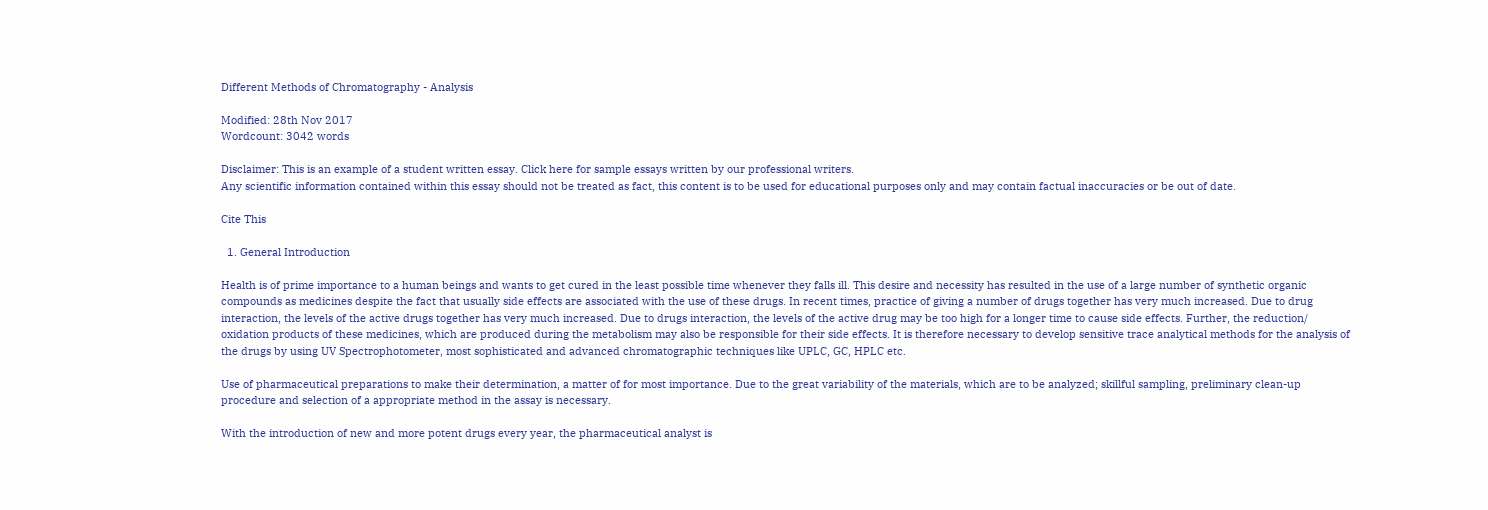Different Methods of Chromatography - Analysis

Modified: 28th Nov 2017
Wordcount: 3042 words

Disclaimer: This is an example of a student written essay. Click here for sample essays written by our professional writers.
Any scientific information contained within this essay should not be treated as fact, this content is to be used for educational purposes only and may contain factual inaccuracies or be out of date.

Cite This

  1. General Introduction

Health is of prime importance to a human beings and wants to get cured in the least possible time whenever they falls ill. This desire and necessity has resulted in the use of a large number of synthetic organic compounds as medicines despite the fact that usually side effects are associated with the use of these drugs. In recent times, practice of giving a number of drugs together has very much increased. Due to drug interaction, the levels of the active drugs together has very much increased. Due to drugs interaction, the levels of the active drug may be too high for a longer time to cause side effects. Further, the reduction/ oxidation products of these medicines, which are produced during the metabolism may also be responsible for their side effects. It is therefore necessary to develop sensitive trace analytical methods for the analysis of the drugs by using UV Spectrophotometer, most sophisticated and advanced chromatographic techniques like UPLC, GC, HPLC etc.

Use of pharmaceutical preparations to make their determination, a matter of for most importance. Due to the great variability of the materials, which are to be analyzed; skillful sampling, preliminary clean-up procedure and selection of a appropriate method in the assay is necessary.

With the introduction of new and more potent drugs every year, the pharmaceutical analyst is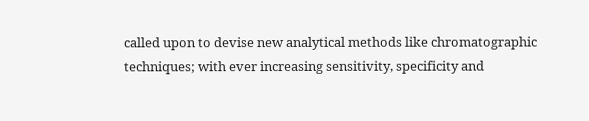called upon to devise new analytical methods like chromatographic techniques; with ever increasing sensitivity, specificity and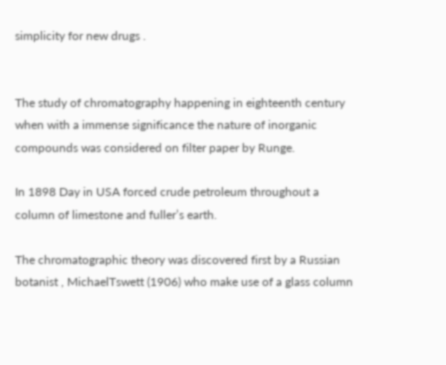simplicity for new drugs .


The study of chromatography happening in eighteenth century when with a immense significance the nature of inorganic compounds was considered on filter paper by Runge.

In 1898 Day in USA forced crude petroleum throughout a column of limestone and fuller’s earth.

The chromatographic theory was discovered first by a Russian botanist , MichaelTswett (1906) who make use of a glass column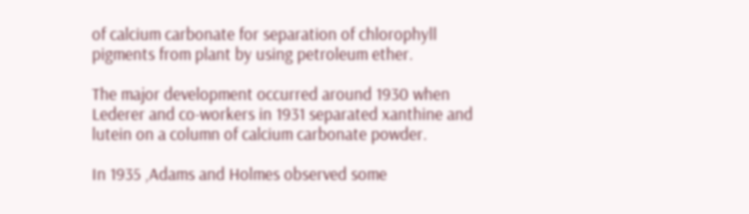of calcium carbonate for separation of chlorophyll pigments from plant by using petroleum ether.

The major development occurred around 1930 when Lederer and co-workers in 1931 separated xanthine and lutein on a column of calcium carbonate powder.

In 1935 ,Adams and Holmes observed some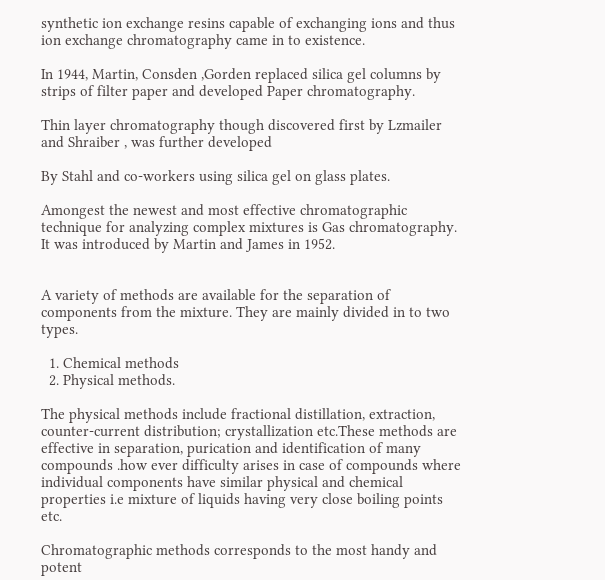synthetic ion exchange resins capable of exchanging ions and thus ion exchange chromatography came in to existence.

In 1944, Martin, Consden ,Gorden replaced silica gel columns by strips of filter paper and developed Paper chromatography.

Thin layer chromatography though discovered first by Lzmailer and Shraiber , was further developed

By Stahl and co-workers using silica gel on glass plates.

Amongest the newest and most effective chromatographic technique for analyzing complex mixtures is Gas chromatography. It was introduced by Martin and James in 1952.


A variety of methods are available for the separation of components from the mixture. They are mainly divided in to two types.

  1. Chemical methods
  2. Physical methods.

The physical methods include fractional distillation, extraction, counter-current distribution; crystallization etc.These methods are effective in separation, purication and identification of many compounds .how ever difficulty arises in case of compounds where individual components have similar physical and chemical properties i.e mixture of liquids having very close boiling points etc.

Chromatographic methods corresponds to the most handy and potent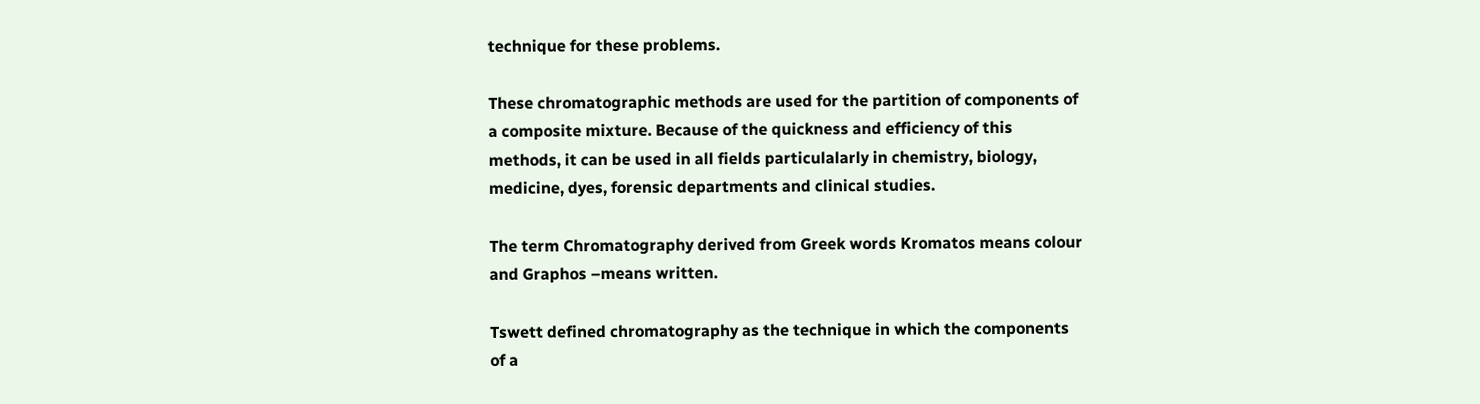technique for these problems.

These chromatographic methods are used for the partition of components of a composite mixture. Because of the quickness and efficiency of this methods, it can be used in all fields particulalarly in chemistry, biology, medicine, dyes, forensic departments and clinical studies.

The term Chromatography derived from Greek words Kromatos means colour and Graphos –means written.

Tswett defined chromatography as the technique in which the components of a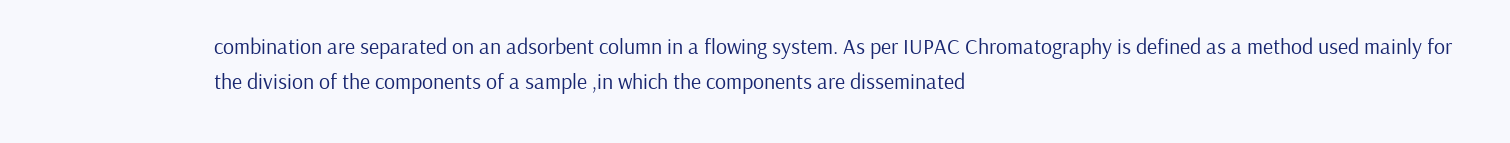combination are separated on an adsorbent column in a flowing system. As per IUPAC Chromatography is defined as a method used mainly for the division of the components of a sample ,in which the components are disseminated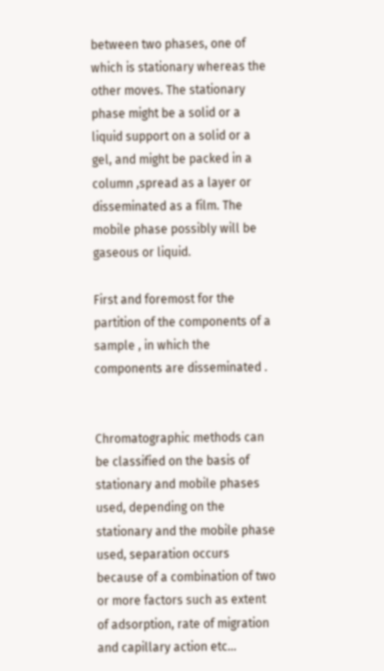between two phases, one of which is stationary whereas the other moves. The stationary phase might be a solid or a liquid support on a solid or a gel, and might be packed in a column ,spread as a layer or disseminated as a film. The mobile phase possibly will be gaseous or liquid.

First and foremost for the partition of the components of a sample , in which the components are disseminated .


Chromatographic methods can be classified on the basis of stationary and mobile phases used, depending on the stationary and the mobile phase used, separation occurs because of a combination of two or more factors such as extent of adsorption, rate of migration and capillary action etc…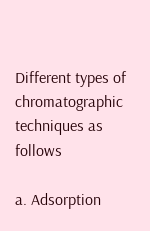Different types of chromatographic techniques as follows

a. Adsorption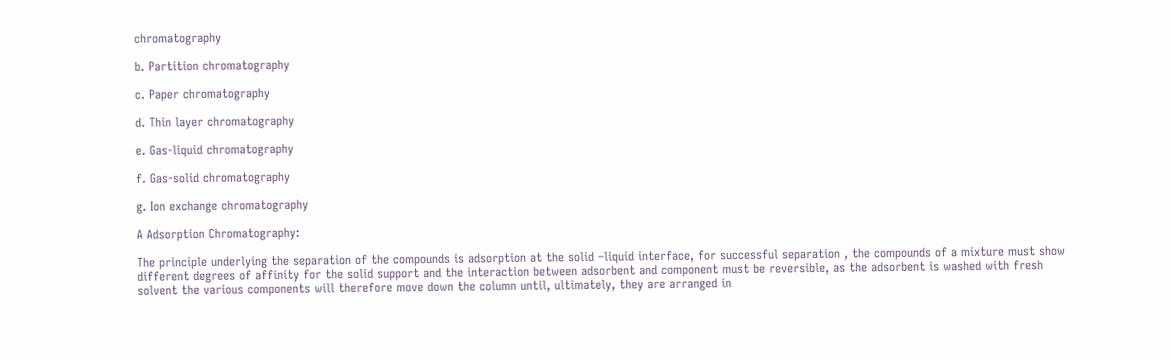chromatography

b. Partition chromatography

c. Paper chromatography

d. Thin layer chromatography

e. Gas-liquid chromatography

f. Gas-solid chromatography

g. Ion exchange chromatography

A Adsorption Chromatography:

The principle underlying the separation of the compounds is adsorption at the solid –liquid interface, for successful separation , the compounds of a mixture must show different degrees of affinity for the solid support and the interaction between adsorbent and component must be reversible, as the adsorbent is washed with fresh solvent the various components will therefore move down the column until, ultimately, they are arranged in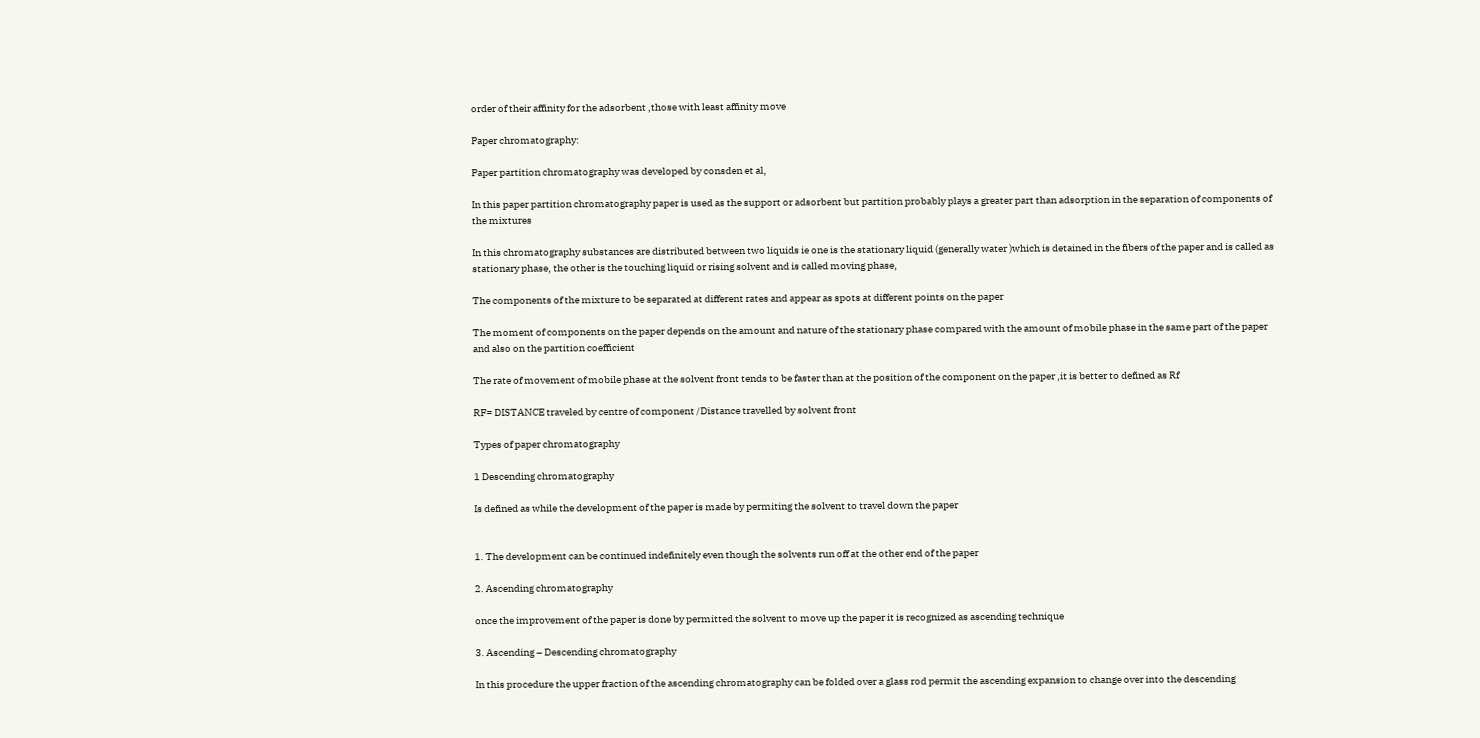order of their affinity for the adsorbent ,those with least affinity move

Paper chromatography:

Paper partition chromatography was developed by consden et al,

In this paper partition chromatography paper is used as the support or adsorbent but partition probably plays a greater part than adsorption in the separation of components of the mixtures

In this chromatography substances are distributed between two liquids ie one is the stationary liquid (generally water )which is detained in the fibers of the paper and is called as stationary phase, the other is the touching liquid or rising solvent and is called moving phase,

The components of the mixture to be separated at different rates and appear as spots at different points on the paper

The moment of components on the paper depends on the amount and nature of the stationary phase compared with the amount of mobile phase in the same part of the paper and also on the partition coefficient

The rate of movement of mobile phase at the solvent front tends to be faster than at the position of the component on the paper ,it is better to defined as Rf

RF= DISTANCE traveled by centre of component /Distance travelled by solvent front

Types of paper chromatography

1 Descending chromatography

Is defined as while the development of the paper is made by permiting the solvent to travel down the paper


1. The development can be continued indefinitely even though the solvents run off at the other end of the paper

2. Ascending chromatography

once the improvement of the paper is done by permitted the solvent to move up the paper it is recognized as ascending technique

3. Ascending – Descending chromatography

In this procedure the upper fraction of the ascending chromatography can be folded over a glass rod permit the ascending expansion to change over into the descending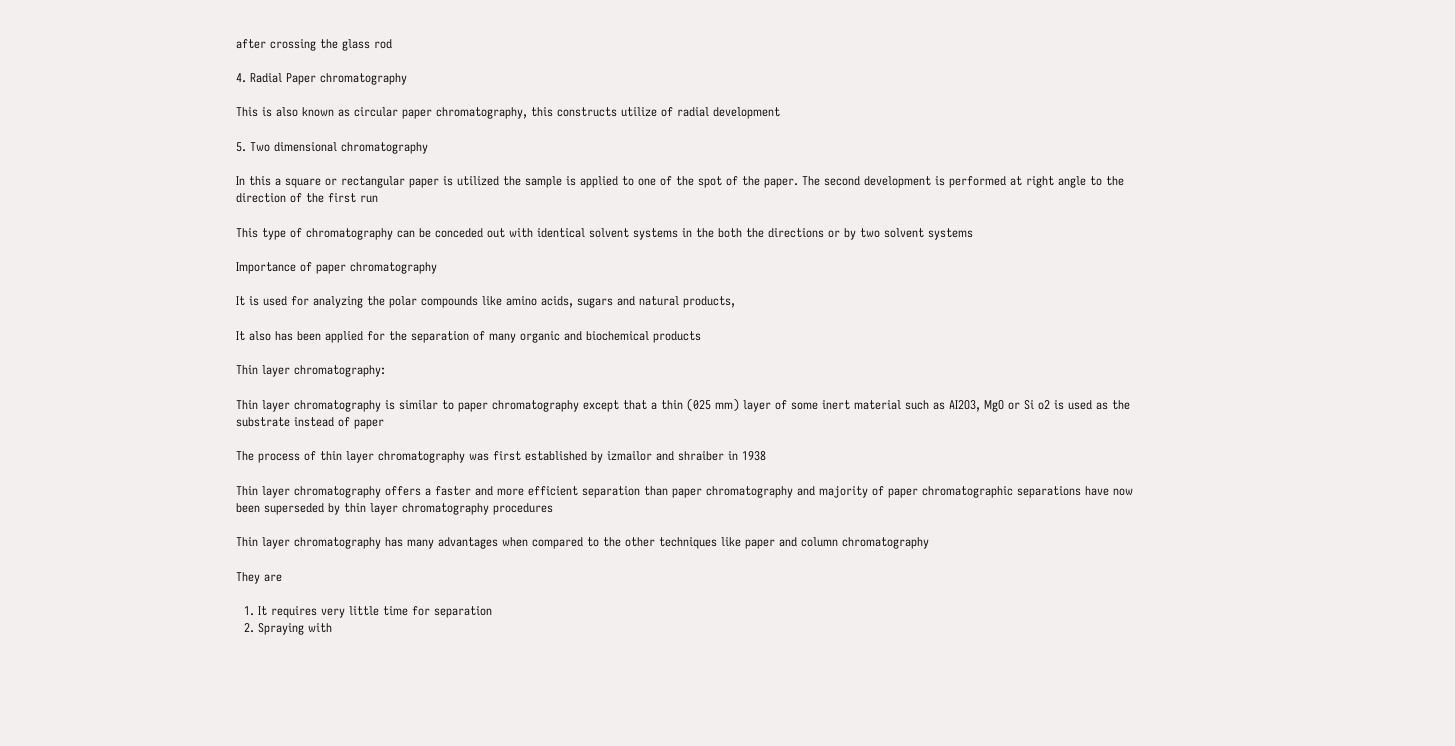after crossing the glass rod

4. Radial Paper chromatography

This is also known as circular paper chromatography, this constructs utilize of radial development

5. Two dimensional chromatography

In this a square or rectangular paper is utilized the sample is applied to one of the spot of the paper. The second development is performed at right angle to the direction of the first run

This type of chromatography can be conceded out with identical solvent systems in the both the directions or by two solvent systems

Importance of paper chromatography

It is used for analyzing the polar compounds like amino acids, sugars and natural products,

It also has been applied for the separation of many organic and biochemical products

Thin layer chromatography:

Thin layer chromatography is similar to paper chromatography except that a thin (025 mm) layer of some inert material such as AI2O3, MgO or Si o2 is used as the substrate instead of paper

The process of thin layer chromatography was first established by izmailor and shraiber in 1938

Thin layer chromatography offers a faster and more efficient separation than paper chromatography and majority of paper chromatographic separations have now been superseded by thin layer chromatography procedures

Thin layer chromatography has many advantages when compared to the other techniques like paper and column chromatography

They are

  1. It requires very little time for separation
  2. Spraying with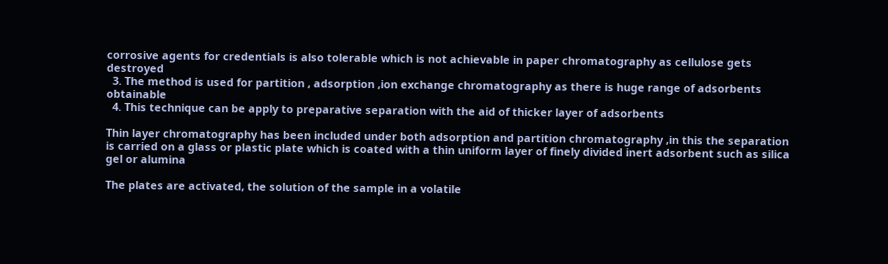corrosive agents for credentials is also tolerable which is not achievable in paper chromatography as cellulose gets destroyed
  3. The method is used for partition , adsorption ,ion exchange chromatography as there is huge range of adsorbents obtainable
  4. This technique can be apply to preparative separation with the aid of thicker layer of adsorbents

Thin layer chromatography has been included under both adsorption and partition chromatography ,in this the separation is carried on a glass or plastic plate which is coated with a thin uniform layer of finely divided inert adsorbent such as silica gel or alumina

The plates are activated, the solution of the sample in a volatile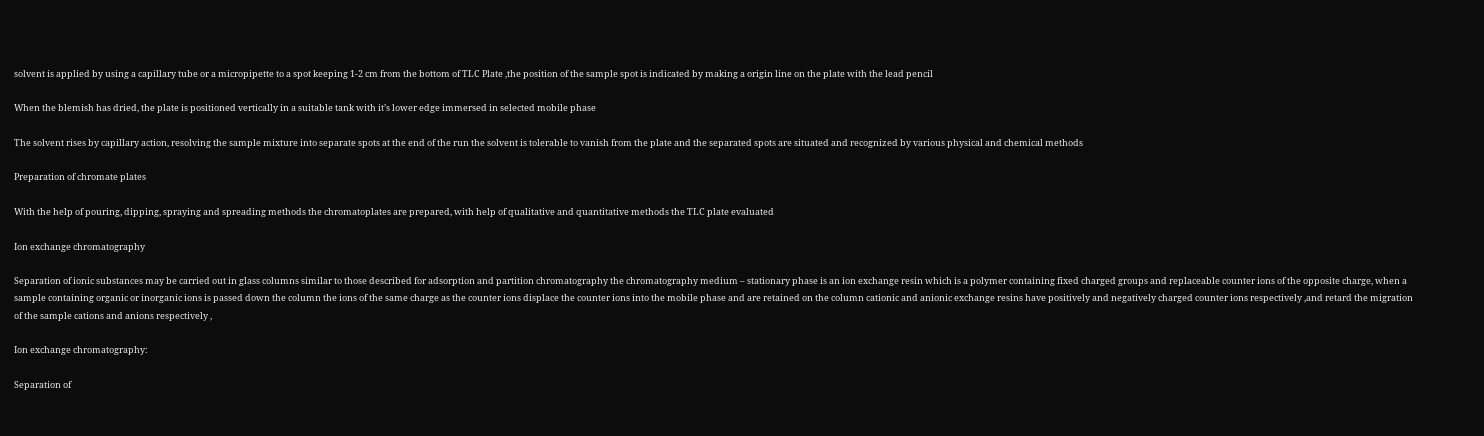solvent is applied by using a capillary tube or a micropipette to a spot keeping 1-2 cm from the bottom of TLC Plate ,the position of the sample spot is indicated by making a origin line on the plate with the lead pencil

When the blemish has dried, the plate is positioned vertically in a suitable tank with it’s lower edge immersed in selected mobile phase

The solvent rises by capillary action, resolving the sample mixture into separate spots at the end of the run the solvent is tolerable to vanish from the plate and the separated spots are situated and recognized by various physical and chemical methods

Preparation of chromate plates

With the help of pouring, dipping, spraying and spreading methods the chromatoplates are prepared, with help of qualitative and quantitative methods the TLC plate evaluated

Ion exchange chromatography

Separation of ionic substances may be carried out in glass columns similar to those described for adsorption and partition chromatography the chromatography medium – stationary phase is an ion exchange resin which is a polymer containing fixed charged groups and replaceable counter ions of the opposite charge, when a sample containing organic or inorganic ions is passed down the column the ions of the same charge as the counter ions displace the counter ions into the mobile phase and are retained on the column cationic and anionic exchange resins have positively and negatively charged counter ions respectively ,and retard the migration of the sample cations and anions respectively ,

Ion exchange chromatography:

Separation of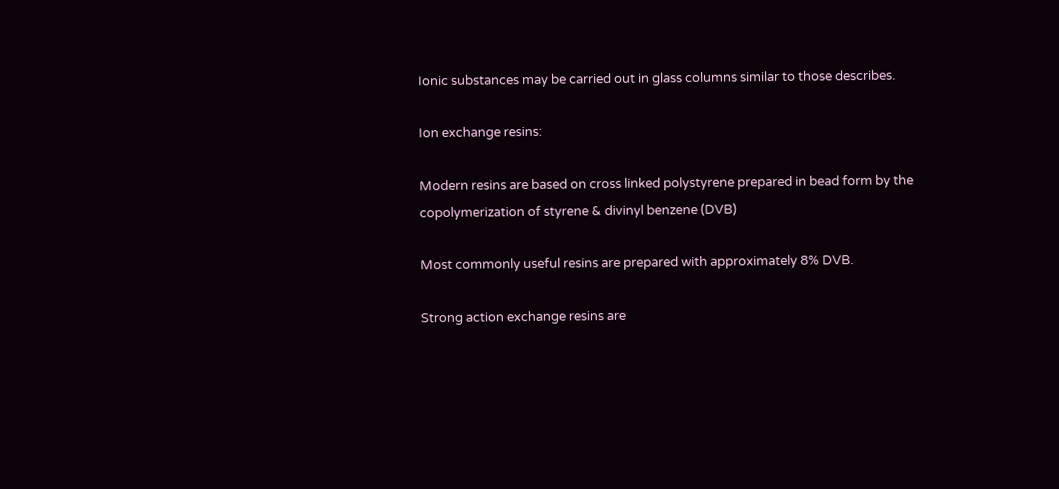Ionic substances may be carried out in glass columns similar to those describes.

Ion exchange resins:

Modern resins are based on cross linked polystyrene prepared in bead form by the copolymerization of styrene & divinyl benzene (DVB)

Most commonly useful resins are prepared with approximately 8% DVB.

Strong action exchange resins are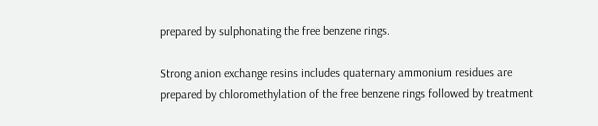prepared by sulphonating the free benzene rings.

Strong anion exchange resins includes quaternary ammonium residues are prepared by chloromethylation of the free benzene rings followed by treatment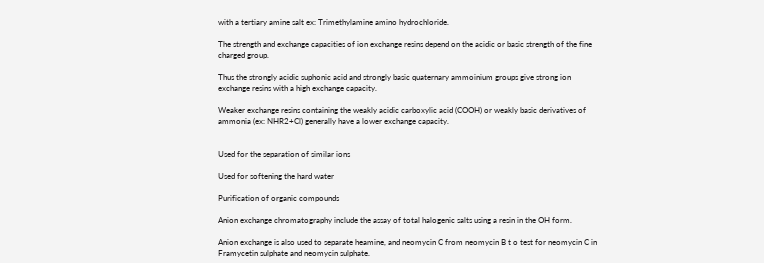with a tertiary amine salt ex: Trimethylamine amino hydrochloride.

The strength and exchange capacities of ion exchange resins depend on the acidic or basic strength of the fine charged group.

Thus the strongly acidic suphonic acid and strongly basic quaternary ammoinium groups give strong ion exchange resins with a high exchange capacity.

Weaker exchange resins containing the weakly acidic carboxylic acid (COOH) or weakly basic derivatives of ammonia (ex: NHR2+Cl) generally have a lower exchange capacity.


Used for the separation of similar ions

Used for softening the hard water

Purification of organic compounds

Anion exchange chromatography include the assay of total halogenic salts using a resin in the OH form.

Anion exchange is also used to separate heamine, and neomycin C from neomycin B t o test for neomycin C in Framycetin sulphate and neomycin sulphate.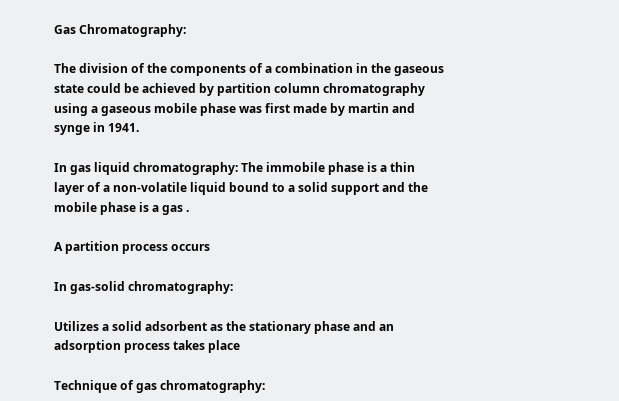Gas Chromatography:

The division of the components of a combination in the gaseous state could be achieved by partition column chromatography using a gaseous mobile phase was first made by martin and synge in 1941.

In gas liquid chromatography: The immobile phase is a thin layer of a non-volatile liquid bound to a solid support and the mobile phase is a gas .

A partition process occurs

In gas-solid chromatography:

Utilizes a solid adsorbent as the stationary phase and an adsorption process takes place

Technique of gas chromatography: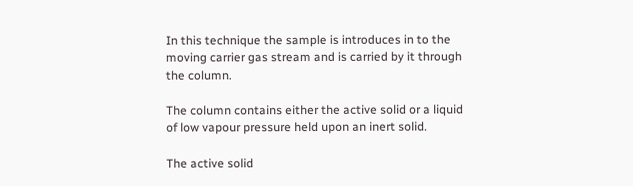In this technique the sample is introduces in to the moving carrier gas stream and is carried by it through the column.

The column contains either the active solid or a liquid of low vapour pressure held upon an inert solid.

The active solid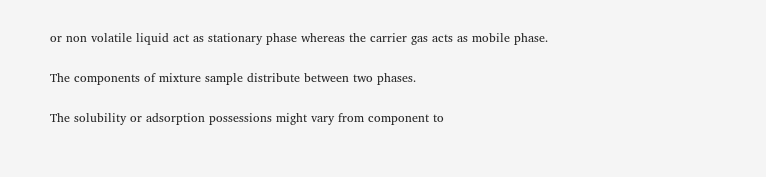or non volatile liquid act as stationary phase whereas the carrier gas acts as mobile phase.

The components of mixture sample distribute between two phases.

The solubility or adsorption possessions might vary from component to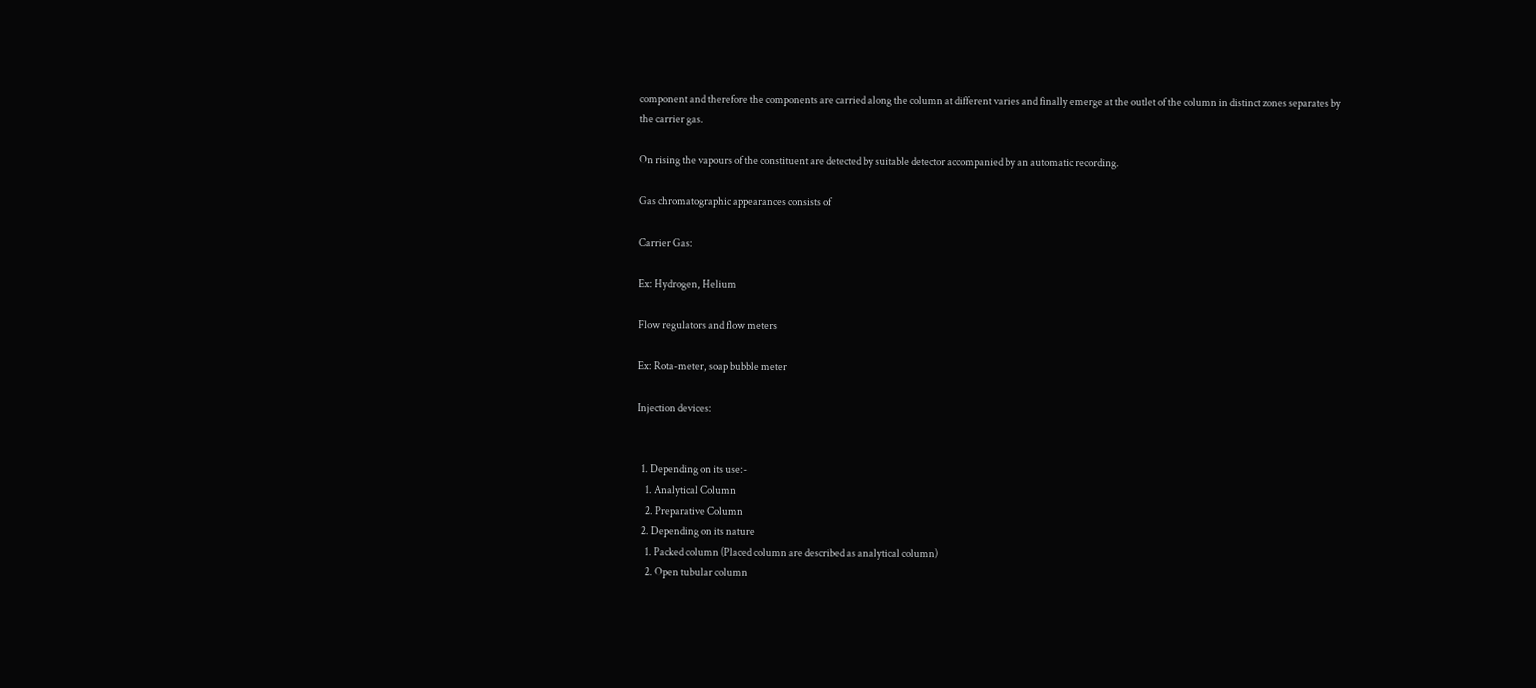component and therefore the components are carried along the column at different varies and finally emerge at the outlet of the column in distinct zones separates by the carrier gas.

On rising the vapours of the constituent are detected by suitable detector accompanied by an automatic recording.

Gas chromatographic appearances consists of

Carrier Gas:

Ex: Hydrogen, Helium

Flow regulators and flow meters

Ex: Rota-meter, soap bubble meter

Injection devices:


  1. Depending on its use:-
    1. Analytical Column
    2. Preparative Column
  2. Depending on its nature
    1. Packed column (Placed column are described as analytical column)
    2. Open tubular column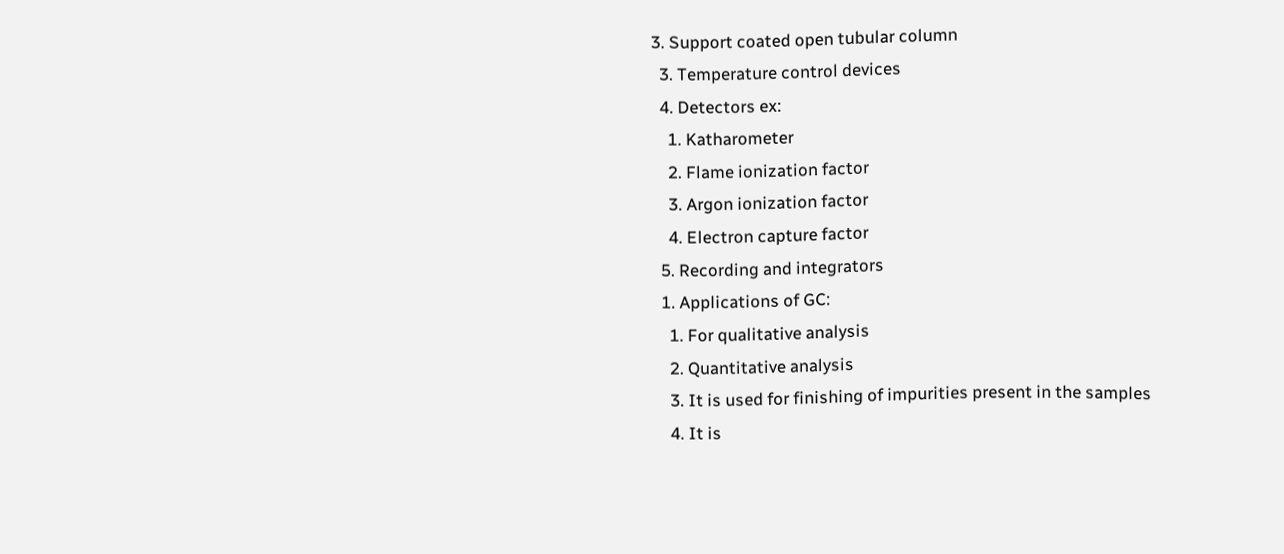3. Support coated open tubular column
  3. Temperature control devices
  4. Detectors ex:
    1. Katharometer
    2. Flame ionization factor
    3. Argon ionization factor
    4. Electron capture factor
  5. Recording and integrators
  1. Applications of GC:
    1. For qualitative analysis
    2. Quantitative analysis
    3. It is used for finishing of impurities present in the samples
    4. It is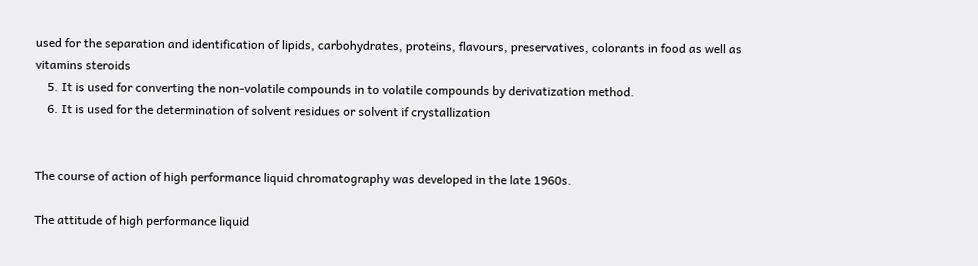used for the separation and identification of lipids, carbohydrates, proteins, flavours, preservatives, colorants in food as well as vitamins steroids
    5. It is used for converting the non-volatile compounds in to volatile compounds by derivatization method.
    6. It is used for the determination of solvent residues or solvent if crystallization


The course of action of high performance liquid chromatography was developed in the late 1960s.

The attitude of high performance liquid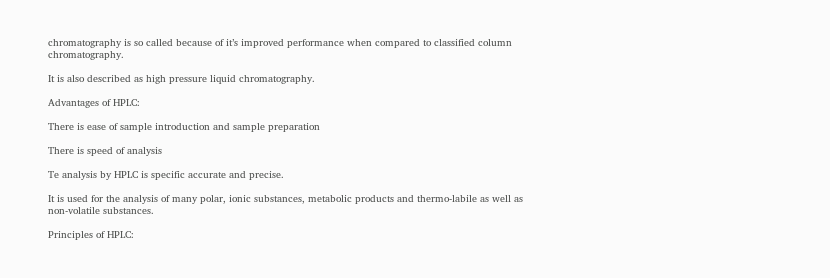chromatography is so called because of it’s improved performance when compared to classified column chromatography.

It is also described as high pressure liquid chromatography.

Advantages of HPLC:

There is ease of sample introduction and sample preparation

There is speed of analysis

Te analysis by HPLC is specific accurate and precise.

It is used for the analysis of many polar, ionic substances, metabolic products and thermo-labile as well as non-volatile substances.

Principles of HPLC: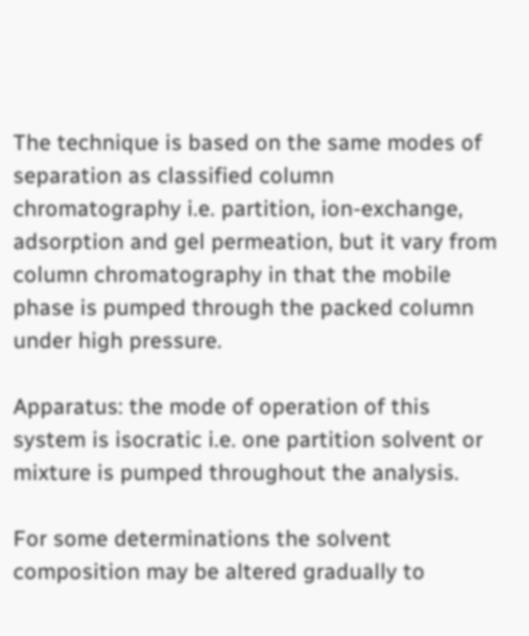The technique is based on the same modes of separation as classified column chromatography i.e. partition, ion-exchange, adsorption and gel permeation, but it vary from column chromatography in that the mobile phase is pumped through the packed column under high pressure.

Apparatus: the mode of operation of this system is isocratic i.e. one partition solvent or mixture is pumped throughout the analysis.

For some determinations the solvent composition may be altered gradually to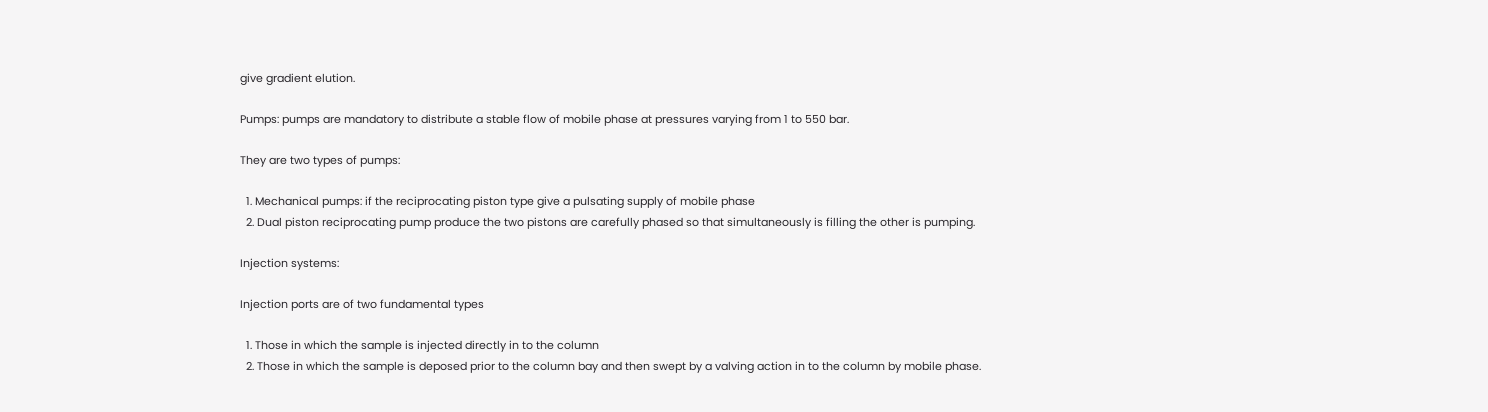give gradient elution.

Pumps: pumps are mandatory to distribute a stable flow of mobile phase at pressures varying from 1 to 550 bar.

They are two types of pumps:

  1. Mechanical pumps: if the reciprocating piston type give a pulsating supply of mobile phase
  2. Dual piston reciprocating pump produce the two pistons are carefully phased so that simultaneously is filling the other is pumping.

Injection systems:

Injection ports are of two fundamental types

  1. Those in which the sample is injected directly in to the column
  2. Those in which the sample is deposed prior to the column bay and then swept by a valving action in to the column by mobile phase.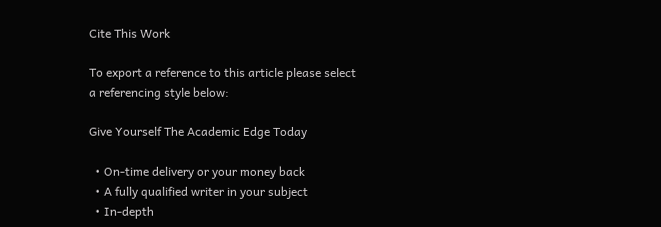Cite This Work

To export a reference to this article please select a referencing style below:

Give Yourself The Academic Edge Today

  • On-time delivery or your money back
  • A fully qualified writer in your subject
  • In-depth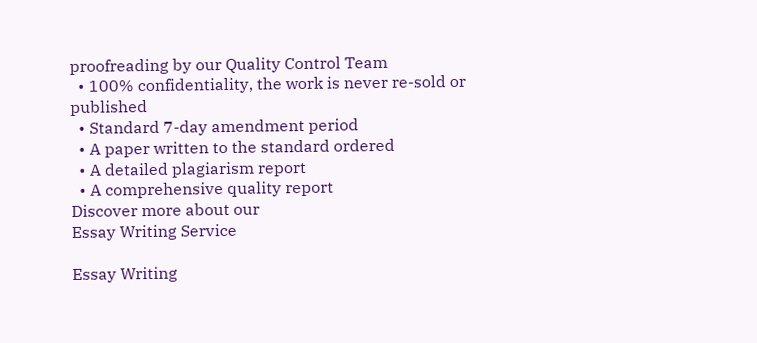proofreading by our Quality Control Team
  • 100% confidentiality, the work is never re-sold or published
  • Standard 7-day amendment period
  • A paper written to the standard ordered
  • A detailed plagiarism report
  • A comprehensive quality report
Discover more about our
Essay Writing Service

Essay Writing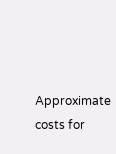Approximate costs for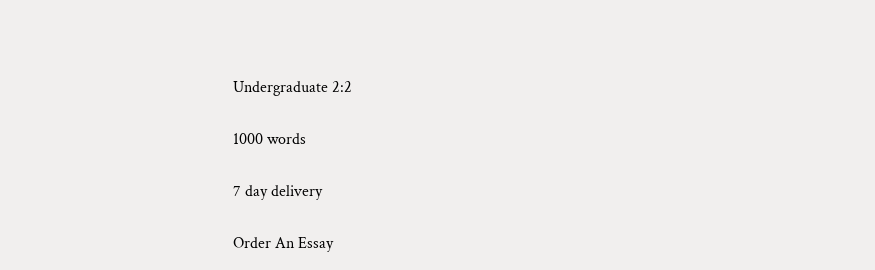Undergraduate 2:2

1000 words

7 day delivery

Order An Essay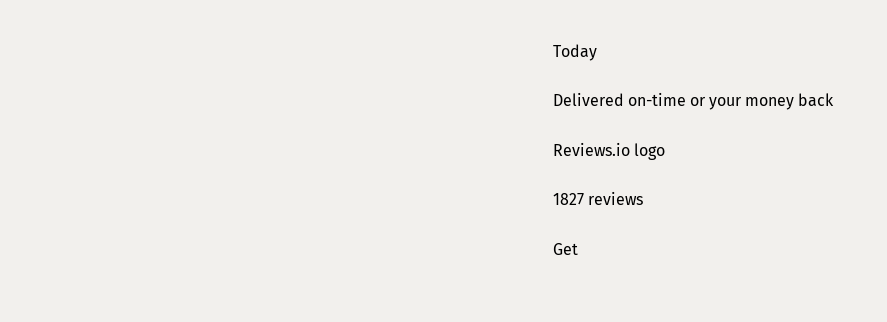Today

Delivered on-time or your money back

Reviews.io logo

1827 reviews

Get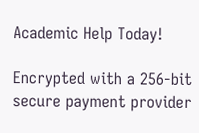Academic Help Today!

Encrypted with a 256-bit secure payment provider